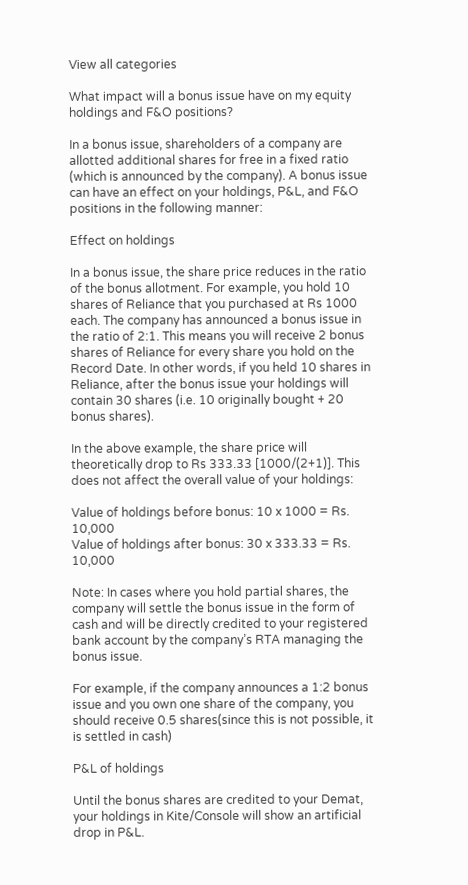View all categories

What impact will a bonus issue have on my equity holdings and F&O positions?

In a bonus issue, shareholders of a company are allotted additional shares for free in a fixed ratio (which is announced by the company). A bonus issue can have an effect on your holdings, P&L, and F&O positions in the following manner:

Effect on holdings

In a bonus issue, the share price reduces in the ratio of the bonus allotment. For example, you hold 10 shares of Reliance that you purchased at Rs 1000 each. The company has announced a bonus issue in the ratio of 2:1. This means you will receive 2 bonus shares of Reliance for every share you hold on the Record Date. In other words, if you held 10 shares in Reliance, after the bonus issue your holdings will contain 30 shares (i.e. 10 originally bought + 20 bonus shares).

In the above example, the share price will theoretically drop to Rs 333.33 [1000/(2+1)]. This does not affect the overall value of your holdings:

Value of holdings before bonus: 10 x 1000 = Rs. 10,000
Value of holdings after bonus: 30 x 333.33 = Rs. 10,000

Note: In cases where you hold partial shares, the company will settle the bonus issue in the form of cash and will be directly credited to your registered bank account by the company’s RTA managing the bonus issue.

For example, if the company announces a 1:2 bonus issue and you own one share of the company, you should receive 0.5 shares(since this is not possible, it is settled in cash)

P&L of holdings

Until the bonus shares are credited to your Demat, your holdings in Kite/Console will show an artificial drop in P&L.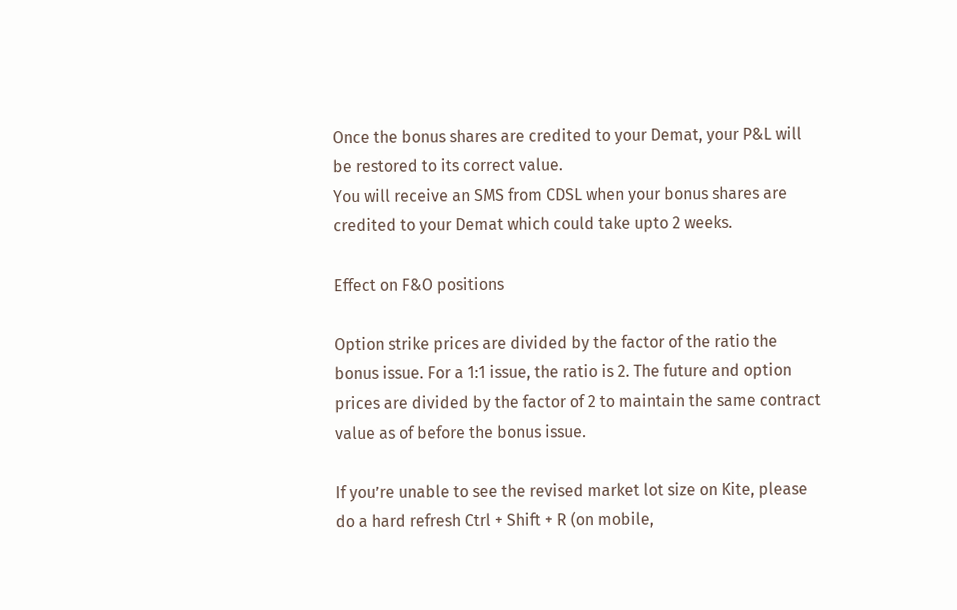Once the bonus shares are credited to your Demat, your P&L will be restored to its correct value.
You will receive an SMS from CDSL when your bonus shares are credited to your Demat which could take upto 2 weeks.

Effect on F&O positions

Option strike prices are divided by the factor of the ratio the bonus issue. For a 1:1 issue, the ratio is 2. The future and option prices are divided by the factor of 2 to maintain the same contract value as of before the bonus issue.

If you’re unable to see the revised market lot size on Kite, please do a hard refresh Ctrl + Shift + R (on mobile,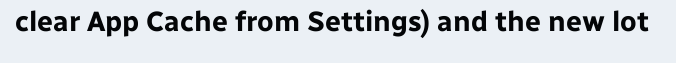clear App Cache from Settings) and the new lot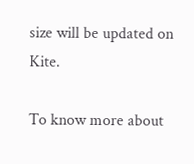size will be updated on Kite.

To know more about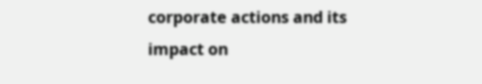corporate actions and its impact on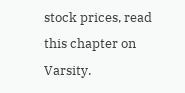stock prices, read this chapter on Varsity.